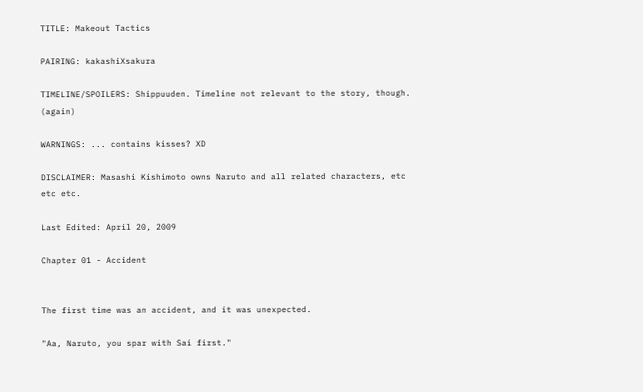TITLE: Makeout Tactics

PAIRING: kakashiXsakura

TIMELINE/SPOILERS: Shippuuden. Timeline not relevant to the story, though. (again)

WARNINGS: ... contains kisses? XD

DISCLAIMER: Masashi Kishimoto owns Naruto and all related characters, etc etc etc.

Last Edited: April 20, 2009

Chapter 01 - Accident


The first time was an accident, and it was unexpected.

"Aa, Naruto, you spar with Sai first."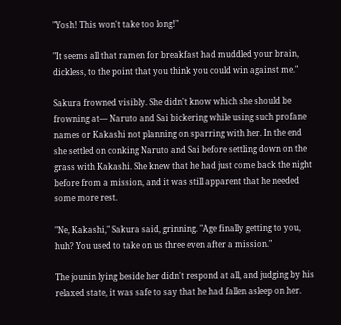"Yosh! This won't take too long!"

"It seems all that ramen for breakfast had muddled your brain, dickless, to the point that you think you could win against me."

Sakura frowned visibly. She didn't know which she should be frowning at— Naruto and Sai bickering while using such profane names or Kakashi not planning on sparring with her. In the end she settled on conking Naruto and Sai before settling down on the grass with Kakashi. She knew that he had just come back the night before from a mission, and it was still apparent that he needed some more rest.

"Ne, Kakashi," Sakura said, grinning. "Age finally getting to you, huh? You used to take on us three even after a mission."

The jounin lying beside her didn't respond at all, and judging by his relaxed state, it was safe to say that he had fallen asleep on her.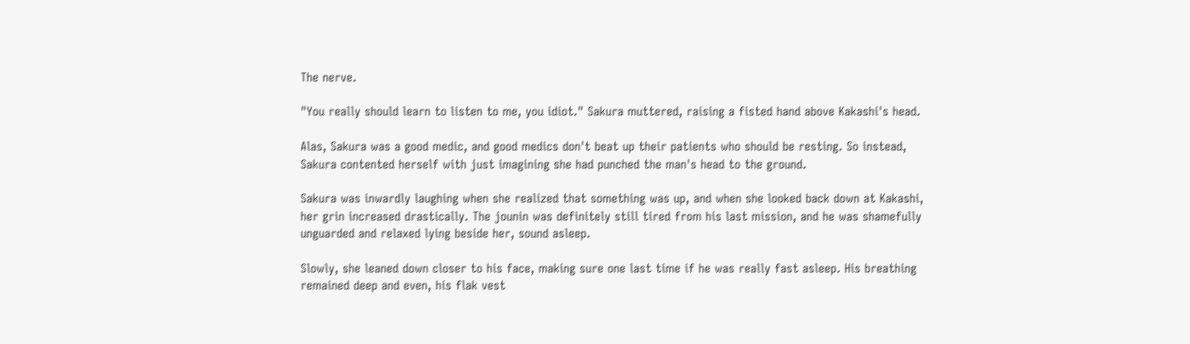The nerve.

"You really should learn to listen to me, you idiot." Sakura muttered, raising a fisted hand above Kakashi's head.

Alas, Sakura was a good medic, and good medics don't beat up their patients who should be resting. So instead, Sakura contented herself with just imagining she had punched the man's head to the ground.

Sakura was inwardly laughing when she realized that something was up, and when she looked back down at Kakashi, her grin increased drastically. The jounin was definitely still tired from his last mission, and he was shamefully unguarded and relaxed lying beside her, sound asleep.

Slowly, she leaned down closer to his face, making sure one last time if he was really fast asleep. His breathing remained deep and even, his flak vest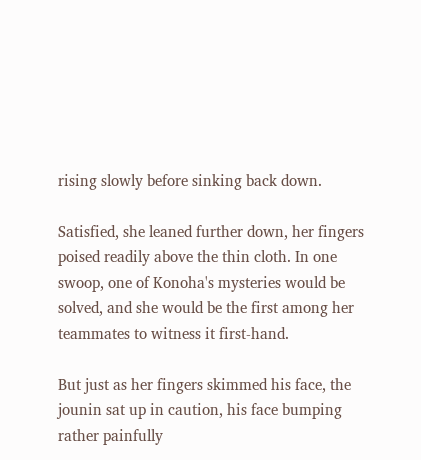rising slowly before sinking back down.

Satisfied, she leaned further down, her fingers poised readily above the thin cloth. In one swoop, one of Konoha's mysteries would be solved, and she would be the first among her teammates to witness it first-hand.

But just as her fingers skimmed his face, the jounin sat up in caution, his face bumping rather painfully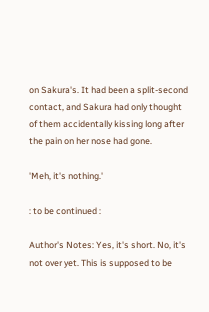on Sakura's. It had been a split-second contact, and Sakura had only thought of them accidentally kissing long after the pain on her nose had gone.

'Meh, it's nothing.'

: to be continued :

Author's Notes: Yes, it's short. No, it's not over yet. This is supposed to be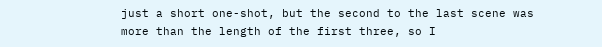just a short one-shot, but the second to the last scene was more than the length of the first three, so I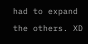had to expand the others. XD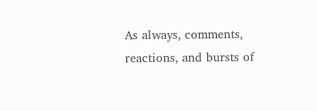As always, comments, reactions, and bursts of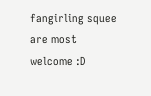fangirling squee are most welcome :D